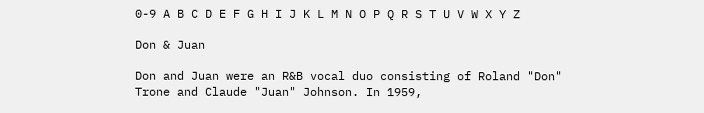0-9 A B C D E F G H I J K L M N O P Q R S T U V W X Y Z

Don & Juan

Don and Juan were an R&B vocal duo consisting of Roland "Don" Trone and Claude "Juan" Johnson. In 1959,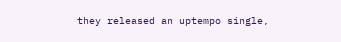they released an uptempo single,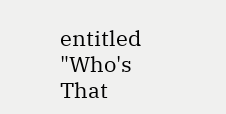entitled "Who's That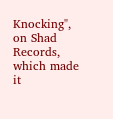Knocking", on Shad Records, which made it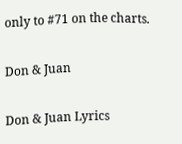only to #71 on the charts.

Don & Juan

Don & Juan Lyrics